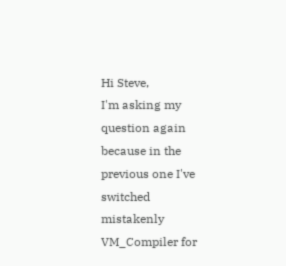Hi Steve,
I'm asking my question again because in the previous one I've switched
mistakenly VM_Compiler for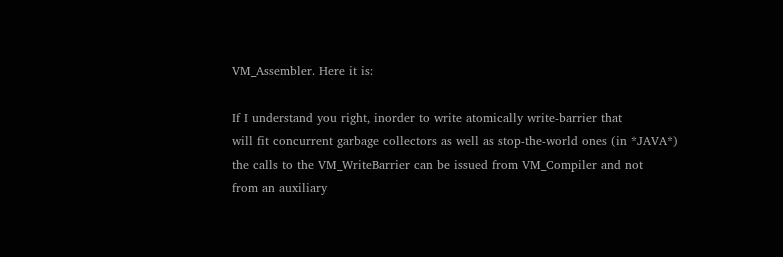VM_Assembler. Here it is:

If I understand you right, inorder to write atomically write-barrier that
will fit concurrent garbage collectors as well as stop-the-world ones (in *JAVA*)
the calls to the VM_WriteBarrier can be issued from VM_Compiler and not
from an auxiliary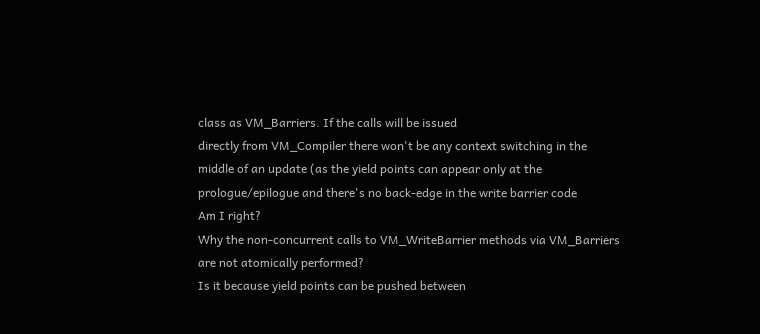class as VM_Barriers. If the calls will be issued
directly from VM_Compiler there won't be any context switching in the
middle of an update (as the yield points can appear only at the
prologue/epilogue and there's no back-edge in the write barrier code
Am I right?
Why the non-concurrent calls to VM_WriteBarrier methods via VM_Barriers
are not atomically performed?
Is it because yield points can be pushed between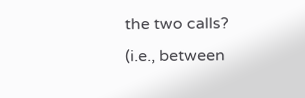the two calls?
(i.e., between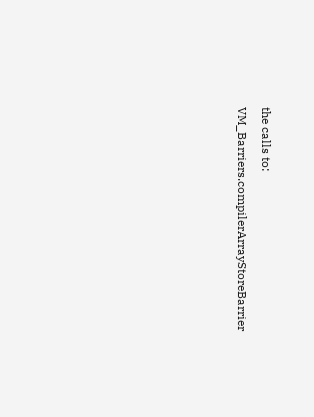the calls to: VM_Barriers.compilerArrayStoreBarrier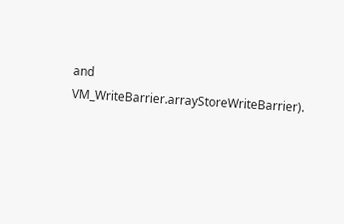and VM_WriteBarrier.arrayStoreWriteBarrier).